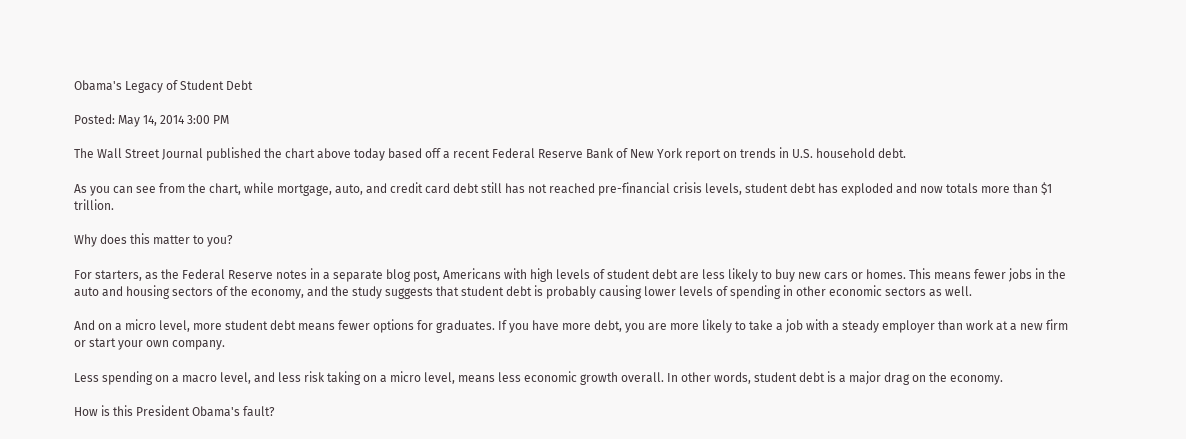Obama's Legacy of Student Debt

Posted: May 14, 2014 3:00 PM

The Wall Street Journal published the chart above today based off a recent Federal Reserve Bank of New York report on trends in U.S. household debt.

As you can see from the chart, while mortgage, auto, and credit card debt still has not reached pre-financial crisis levels, student debt has exploded and now totals more than $1 trillion.

Why does this matter to you?

For starters, as the Federal Reserve notes in a separate blog post, Americans with high levels of student debt are less likely to buy new cars or homes. This means fewer jobs in the auto and housing sectors of the economy, and the study suggests that student debt is probably causing lower levels of spending in other economic sectors as well.

And on a micro level, more student debt means fewer options for graduates. If you have more debt, you are more likely to take a job with a steady employer than work at a new firm or start your own company.

Less spending on a macro level, and less risk taking on a micro level, means less economic growth overall. In other words, student debt is a major drag on the economy.

How is this President Obama's fault?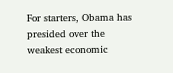For starters, Obama has presided over the weakest economic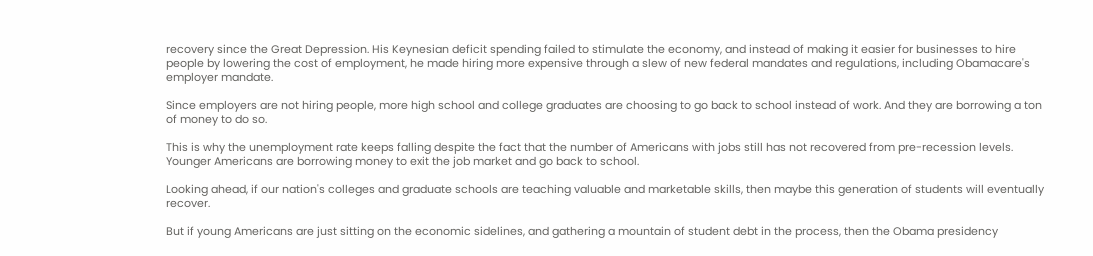recovery since the Great Depression. His Keynesian deficit spending failed to stimulate the economy, and instead of making it easier for businesses to hire people by lowering the cost of employment, he made hiring more expensive through a slew of new federal mandates and regulations, including Obamacare's employer mandate.

Since employers are not hiring people, more high school and college graduates are choosing to go back to school instead of work. And they are borrowing a ton of money to do so.

This is why the unemployment rate keeps falling despite the fact that the number of Americans with jobs still has not recovered from pre-recession levels. Younger Americans are borrowing money to exit the job market and go back to school.

Looking ahead, if our nation's colleges and graduate schools are teaching valuable and marketable skills, then maybe this generation of students will eventually recover.

But if young Americans are just sitting on the economic sidelines, and gathering a mountain of student debt in the process, then the Obama presidency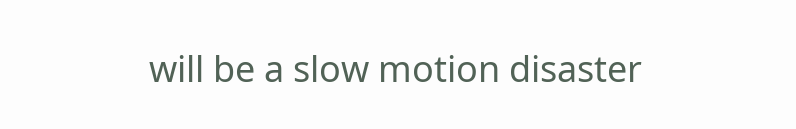will be a slow motion disaster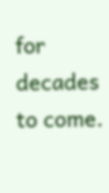for decades to come.